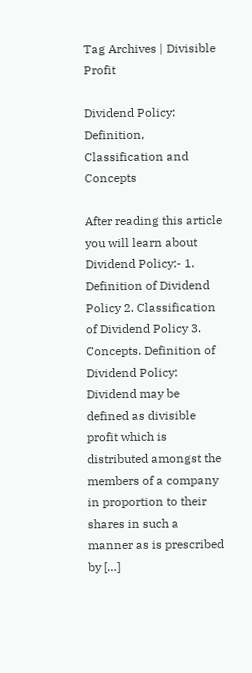Tag Archives | Divisible Profit

Dividend Policy: Definition, Classification and Concepts

After reading this article you will learn about Dividend Policy:- 1. Definition of Dividend Policy 2. Classification of Dividend Policy 3. Concepts. Definition of Dividend Policy: Dividend may be defined as divisible profit which is distributed amongst the members of a company in proportion to their shares in such a manner as is prescribed by […]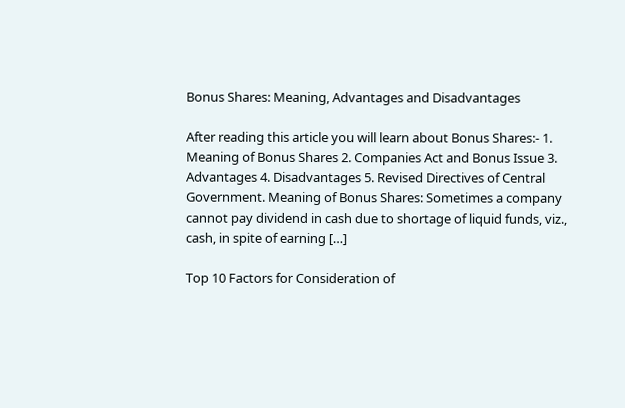Bonus Shares: Meaning, Advantages and Disadvantages

After reading this article you will learn about Bonus Shares:- 1. Meaning of Bonus Shares 2. Companies Act and Bonus Issue 3. Advantages 4. Disadvantages 5. Revised Directives of Central Government. Meaning of Bonus Shares: Sometimes a company cannot pay dividend in cash due to shortage of liquid funds, viz., cash, in spite of earning […]

Top 10 Factors for Consideration of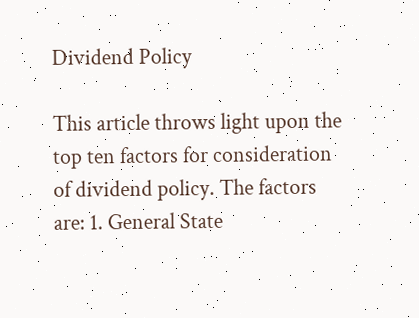Dividend Policy

This article throws light upon the top ten factors for consideration of dividend policy. The factors are: 1. General State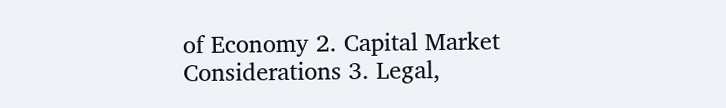of Economy 2. Capital Market Considerations 3. Legal,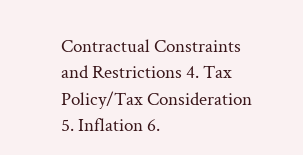Contractual Constraints and Restrictions 4. Tax Policy/Tax Consideration 5. Inflation 6.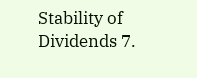Stability of Dividends 7.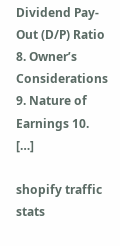Dividend Pay-Out (D/P) Ratio 8. Owner’s Considerations 9. Nature of Earnings 10. […]

shopify traffic stats